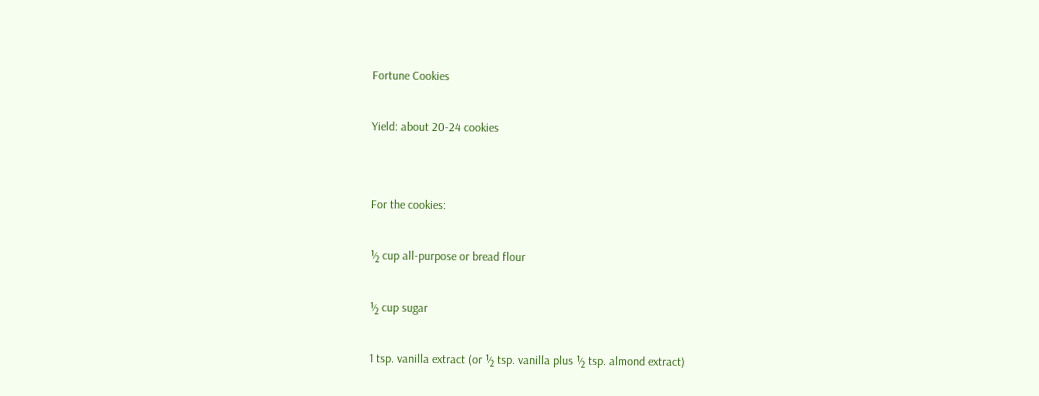Fortune Cookies

Yield: about 20-24 cookies


For the cookies:

½ cup all-purpose or bread flour

½ cup sugar

1 tsp. vanilla extract (or ½ tsp. vanilla plus ½ tsp. almond extract)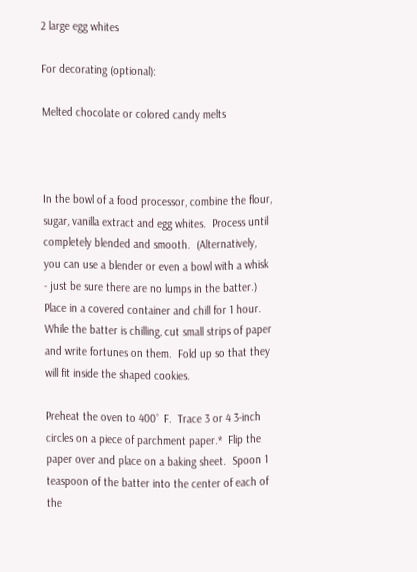2 large egg whites

For decorating (optional):

Melted chocolate or colored candy melts



In the bowl of a food processor, combine the flour, sugar, vanilla extract and egg whites.  Process until completely blended and smooth.  (Alternatively, you can use a blender or even a bowl with a whisk - just be sure there are no lumps in the batter.) Place in a covered container and chill for 1 hour.  While the batter is chilling, cut small strips of paper and write fortunes on them.  Fold up so that they will fit inside the shaped cookies.

Preheat the oven to 400˚ F.  Trace 3 or 4 3-inch circles on a piece of parchment paper.*  Flip the paper over and place on a baking sheet.  Spoon 1 teaspoon of the batter into the center of each of the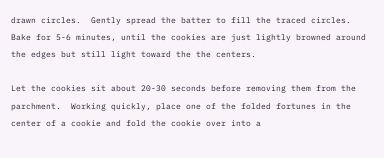drawn circles.  Gently spread the batter to fill the traced circles.  Bake for 5-6 minutes, until the cookies are just lightly browned around the edges but still light toward the the centers.

Let the cookies sit about 20-30 seconds before removing them from the parchment.  Working quickly, place one of the folded fortunes in the center of a cookie and fold the cookie over into a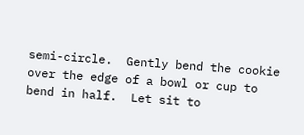semi-circle.  Gently bend the cookie over the edge of a bowl or cup to bend in half.  Let sit to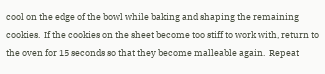cool on the edge of the bowl while baking and shaping the remaining cookies.  If the cookies on the sheet become too stiff to work with, return to the oven for 15 seconds so that they become malleable again.  Repeat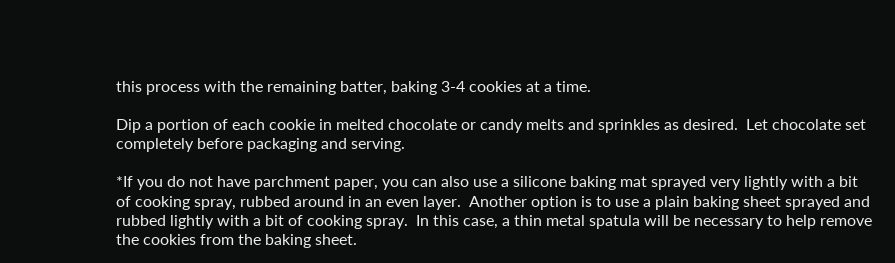this process with the remaining batter, baking 3-4 cookies at a time.

Dip a portion of each cookie in melted chocolate or candy melts and sprinkles as desired.  Let chocolate set completely before packaging and serving.

*If you do not have parchment paper, you can also use a silicone baking mat sprayed very lightly with a bit of cooking spray, rubbed around in an even layer.  Another option is to use a plain baking sheet sprayed and rubbed lightly with a bit of cooking spray.  In this case, a thin metal spatula will be necessary to help remove the cookies from the baking sheet.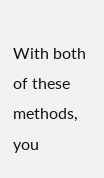With both of these methods, you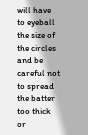will have to eyeball the size of the circles and be careful not to spread the batter too thick or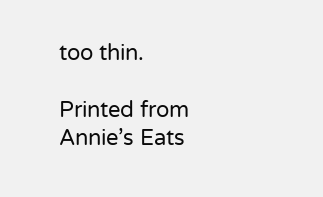too thin.

Printed from Annie’s Eats